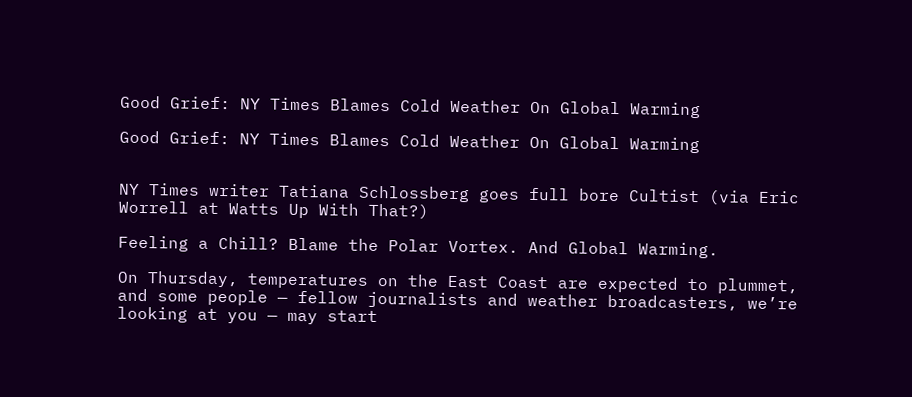Good Grief: NY Times Blames Cold Weather On Global Warming

Good Grief: NY Times Blames Cold Weather On Global Warming


NY Times writer Tatiana Schlossberg goes full bore Cultist (via Eric Worrell at Watts Up With That?)

Feeling a Chill? Blame the Polar Vortex. And Global Warming.

On Thursday, temperatures on the East Coast are expected to plummet, and some people — fellow journalists and weather broadcasters, we’re looking at you — may start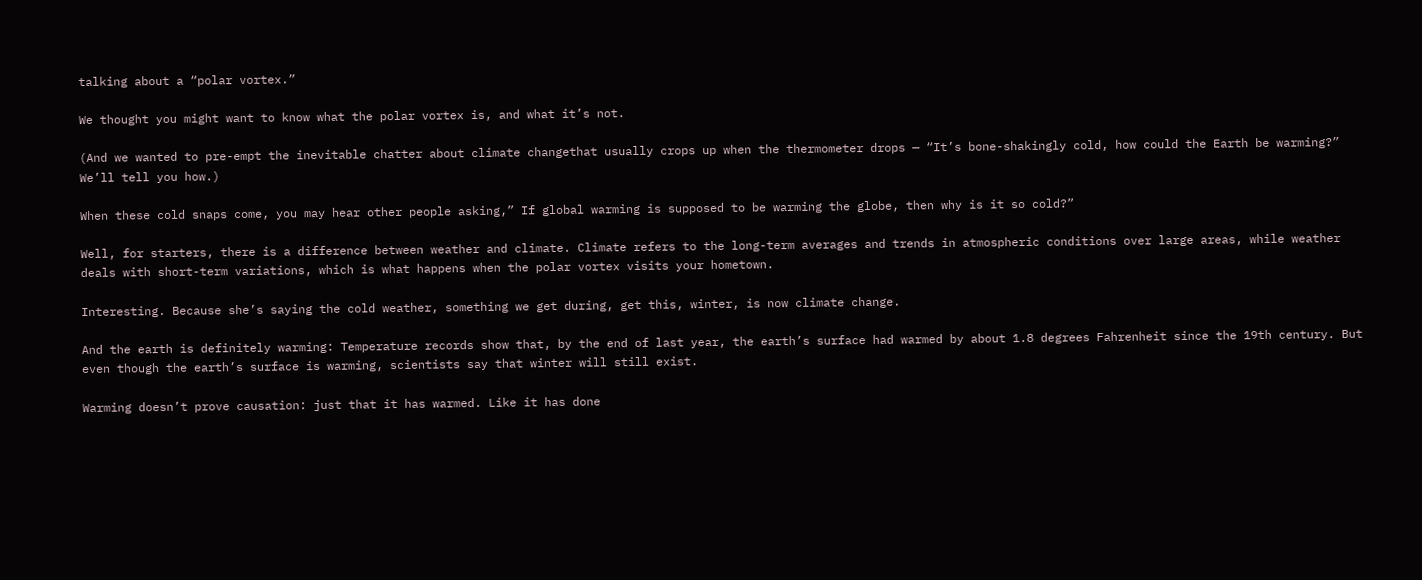talking about a “polar vortex.”

We thought you might want to know what the polar vortex is, and what it’s not.

(And we wanted to pre-empt the inevitable chatter about climate changethat usually crops up when the thermometer drops — “It’s bone-shakingly cold, how could the Earth be warming?” We’ll tell you how.)

When these cold snaps come, you may hear other people asking,” If global warming is supposed to be warming the globe, then why is it so cold?”

Well, for starters, there is a difference between weather and climate. Climate refers to the long-term averages and trends in atmospheric conditions over large areas, while weather deals with short-term variations, which is what happens when the polar vortex visits your hometown.

Interesting. Because she’s saying the cold weather, something we get during, get this, winter, is now climate change.

And the earth is definitely warming: Temperature records show that, by the end of last year, the earth’s surface had warmed by about 1.8 degrees Fahrenheit since the 19th century. But even though the earth’s surface is warming, scientists say that winter will still exist.

Warming doesn’t prove causation: just that it has warmed. Like it has done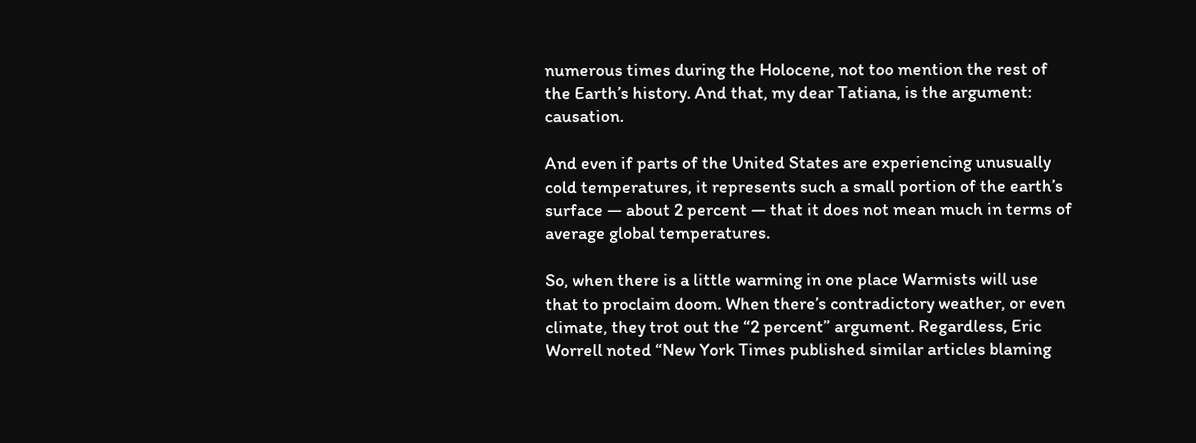numerous times during the Holocene, not too mention the rest of the Earth’s history. And that, my dear Tatiana, is the argument: causation.

And even if parts of the United States are experiencing unusually cold temperatures, it represents such a small portion of the earth’s surface — about 2 percent — that it does not mean much in terms of average global temperatures.

So, when there is a little warming in one place Warmists will use that to proclaim doom. When there’s contradictory weather, or even climate, they trot out the “2 percent” argument. Regardless, Eric Worrell noted “New York Times published similar articles blaming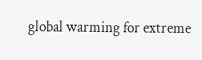global warming for extreme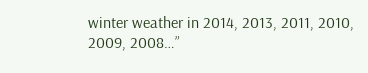winter weather in 2014, 2013, 2011, 2010, 2009, 2008…”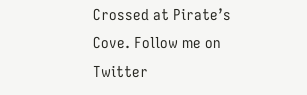Crossed at Pirate’s Cove. Follow me on Twitter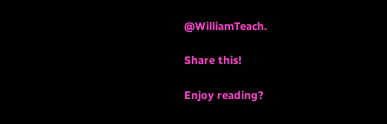@WilliamTeach.

Share this!

Enjoy reading?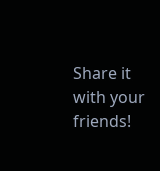Share it with your friends!